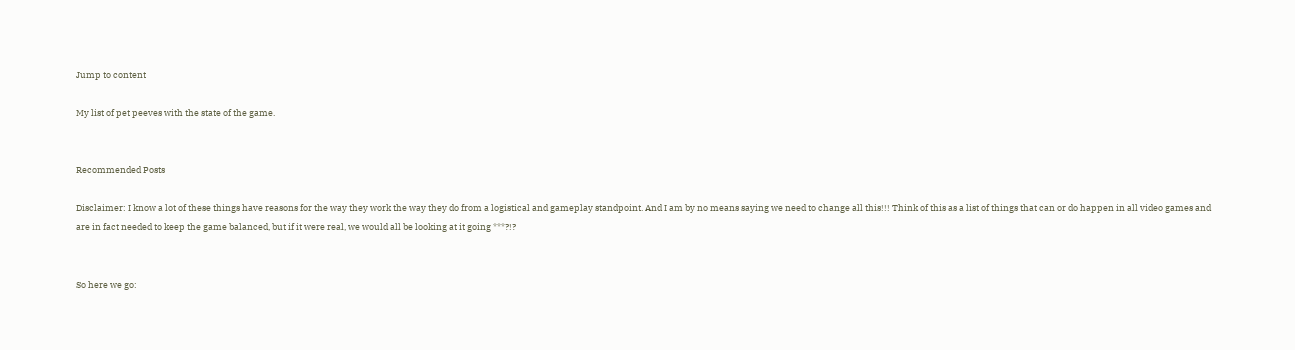Jump to content

My list of pet peeves with the state of the game.


Recommended Posts

Disclaimer: I know a lot of these things have reasons for the way they work the way they do from a logistical and gameplay standpoint. And I am by no means saying we need to change all this!!! Think of this as a list of things that can or do happen in all video games and are in fact needed to keep the game balanced, but if it were real, we would all be looking at it going ***?!?


So here we go: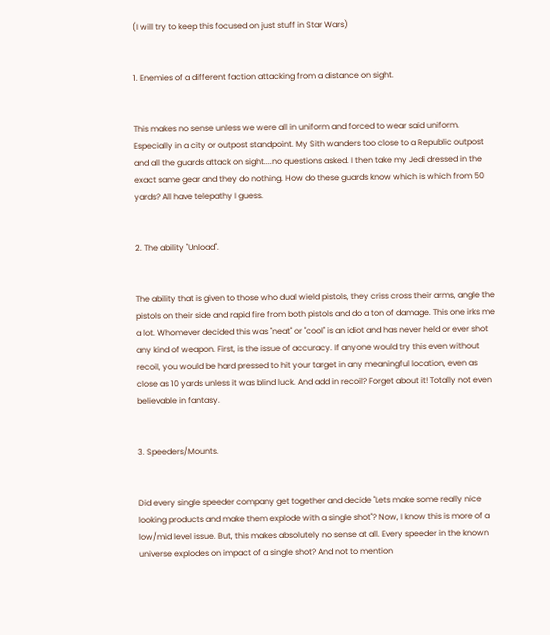(I will try to keep this focused on just stuff in Star Wars)


1. Enemies of a different faction attacking from a distance on sight.


This makes no sense unless we were all in uniform and forced to wear said uniform. Especially in a city or outpost standpoint. My Sith wanders too close to a Republic outpost and all the guards attack on sight....no questions asked. I then take my Jedi dressed in the exact same gear and they do nothing. How do these guards know which is which from 50 yards? All have telepathy I guess.


2. The ability "Unload".


The ability that is given to those who dual wield pistols, they criss cross their arms, angle the pistols on their side and rapid fire from both pistols and do a ton of damage. This one irks me a lot. Whomever decided this was "neat" or "cool" is an idiot and has never held or ever shot any kind of weapon. First, is the issue of accuracy. If anyone would try this even without recoil, you would be hard pressed to hit your target in any meaningful location, even as close as 10 yards unless it was blind luck. And add in recoil? Forget about it! Totally not even believable in fantasy.


3. Speeders/Mounts.


Did every single speeder company get together and decide "Lets make some really nice looking products and make them explode with a single shot"? Now, I know this is more of a low/mid level issue. But, this makes absolutely no sense at all. Every speeder in the known universe explodes on impact of a single shot? And not to mention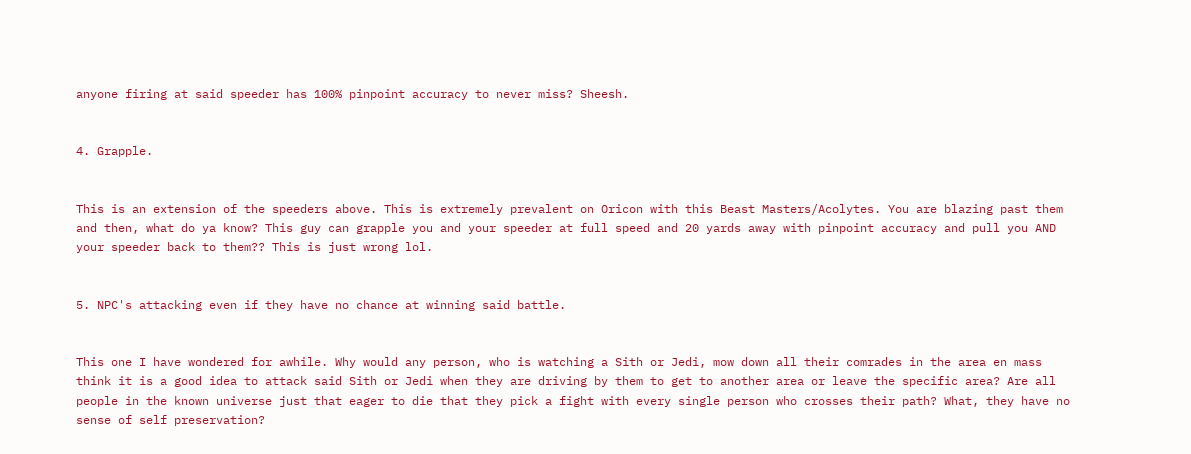anyone firing at said speeder has 100% pinpoint accuracy to never miss? Sheesh.


4. Grapple.


This is an extension of the speeders above. This is extremely prevalent on Oricon with this Beast Masters/Acolytes. You are blazing past them and then, what do ya know? This guy can grapple you and your speeder at full speed and 20 yards away with pinpoint accuracy and pull you AND your speeder back to them?? This is just wrong lol.


5. NPC's attacking even if they have no chance at winning said battle.


This one I have wondered for awhile. Why would any person, who is watching a Sith or Jedi, mow down all their comrades in the area en mass think it is a good idea to attack said Sith or Jedi when they are driving by them to get to another area or leave the specific area? Are all people in the known universe just that eager to die that they pick a fight with every single person who crosses their path? What, they have no sense of self preservation?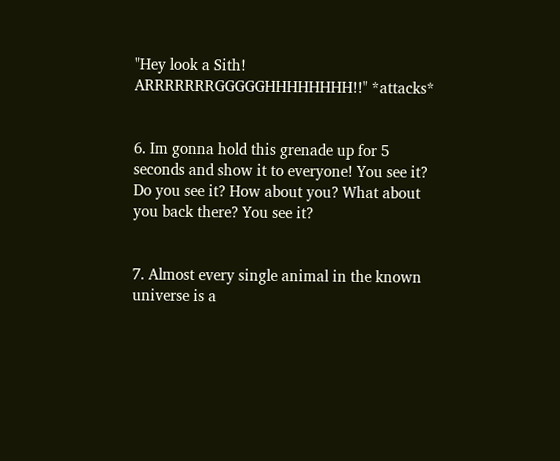"Hey look a Sith! ARRRRRRRGGGGGHHHHHHHH!!" *attacks*


6. Im gonna hold this grenade up for 5 seconds and show it to everyone! You see it? Do you see it? How about you? What about you back there? You see it?


7. Almost every single animal in the known universe is a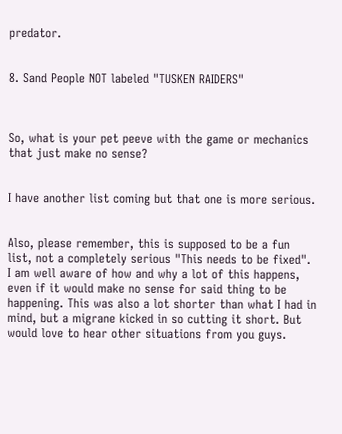predator.


8. Sand People NOT labeled "TUSKEN RAIDERS"



So, what is your pet peeve with the game or mechanics that just make no sense?


I have another list coming but that one is more serious.


Also, please remember, this is supposed to be a fun list, not a completely serious "This needs to be fixed". I am well aware of how and why a lot of this happens, even if it would make no sense for said thing to be happening. This was also a lot shorter than what I had in mind, but a migrane kicked in so cutting it short. But would love to hear other situations from you guys.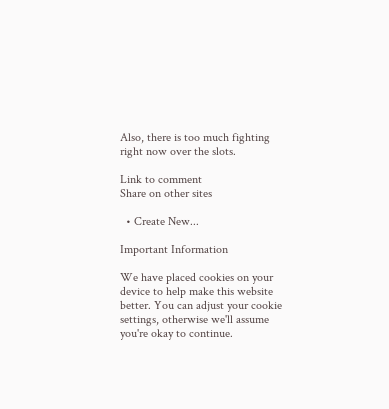Also, there is too much fighting right now over the slots.

Link to comment
Share on other sites

  • Create New...

Important Information

We have placed cookies on your device to help make this website better. You can adjust your cookie settings, otherwise we'll assume you're okay to continue.